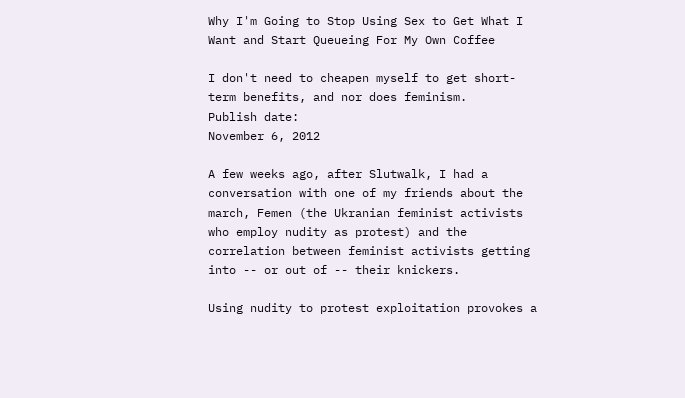Why I'm Going to Stop Using Sex to Get What I Want and Start Queueing For My Own Coffee

I don't need to cheapen myself to get short-term benefits, and nor does feminism.
Publish date:
November 6, 2012

A few weeks ago, after Slutwalk, I had a conversation with one of my friends about the march, Femen (the Ukranian feminist activists who employ nudity as protest) and the correlation between feminist activists getting into -- or out of -- their knickers.

Using nudity to protest exploitation provokes a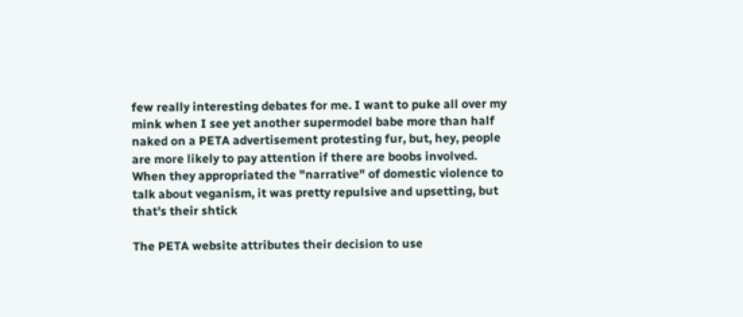few really interesting debates for me. I want to puke all over my mink when I see yet another supermodel babe more than half naked on a PETA advertisement protesting fur, but, hey, people are more likely to pay attention if there are boobs involved. When they appropriated the "narrative" of domestic violence to talk about veganism, it was pretty repulsive and upsetting, but that's their shtick

The PETA website attributes their decision to use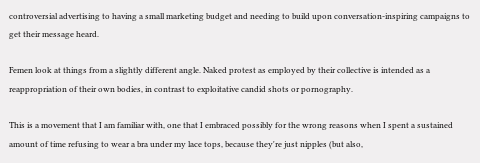controversial advertising to having a small marketing budget and needing to build upon conversation-inspiring campaigns to get their message heard.

Femen look at things from a slightly different angle. Naked protest as employed by their collective is intended as a reappropriation of their own bodies, in contrast to exploitative candid shots or pornography.

This is a movement that I am familiar with, one that I embraced possibly for the wrong reasons when I spent a sustained amount of time refusing to wear a bra under my lace tops, because they're just nipples (but also,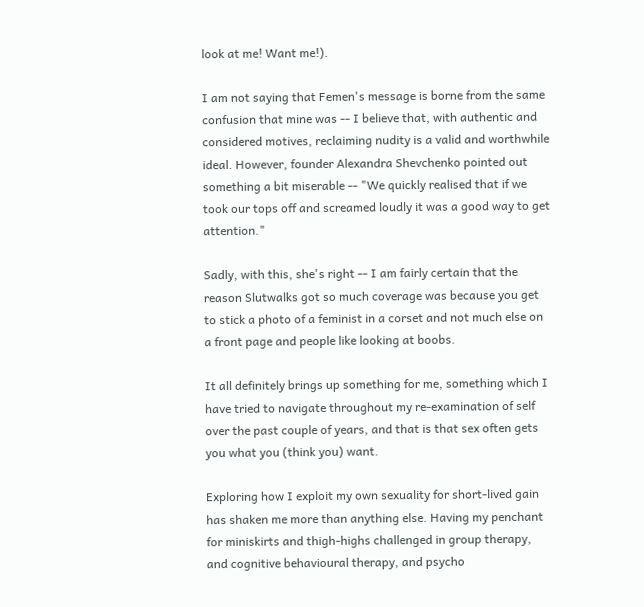look at me! Want me!).

I am not saying that Femen's message is borne from the same confusion that mine was -- I believe that, with authentic and considered motives, reclaiming nudity is a valid and worthwhile ideal. However, founder Alexandra Shevchenko pointed out something a bit miserable -- "We quickly realised that if we took our tops off and screamed loudly it was a good way to get attention."

Sadly, with this, she's right -- I am fairly certain that the reason Slutwalks got so much coverage was because you get to stick a photo of a feminist in a corset and not much else on a front page and people like looking at boobs.

It all definitely brings up something for me, something which I have tried to navigate throughout my re-examination of self over the past couple of years, and that is that sex often gets you what you (think you) want.

Exploring how I exploit my own sexuality for short-lived gain has shaken me more than anything else. Having my penchant for miniskirts and thigh-highs challenged in group therapy, and cognitive behavioural therapy, and psycho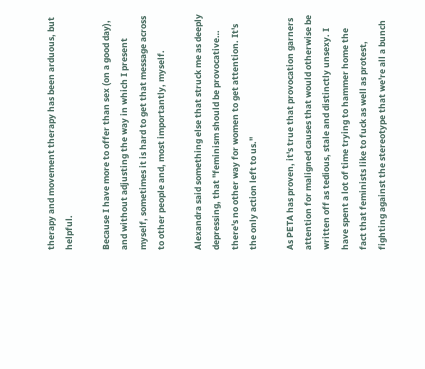therapy and movement therapy has been arduous, but helpful.

Because I have more to offer than sex (on a good day), and without adjusting the way in which I present myself, sometimes it is hard to get that message across to other people and, most importantly, myself.

Alexandra said something else that struck me as deeply depressing, that "feminism should be provocative… there's no other way for women to get attention. It's the only action left to us."

As PETA has proven, it's true that provocation garners attention for maligned causes that would otherwise be written off as tedious, stale and distinctly unsexy. I have spent a lot of time trying to hammer home the fact that feminists like to fuck as well as protest, fighting against the stereotype that we're all a bunch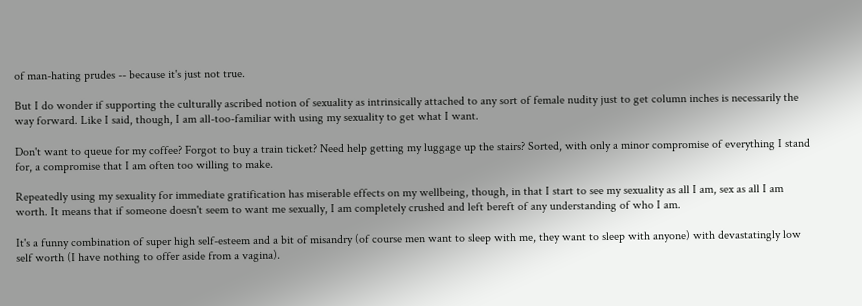of man-hating prudes -- because it's just not true.

But I do wonder if supporting the culturally ascribed notion of sexuality as intrinsically attached to any sort of female nudity just to get column inches is necessarily the way forward. Like I said, though, I am all-too-familiar with using my sexuality to get what I want.

Don't want to queue for my coffee? Forgot to buy a train ticket? Need help getting my luggage up the stairs? Sorted, with only a minor compromise of everything I stand for, a compromise that I am often too willing to make.

Repeatedly using my sexuality for immediate gratification has miserable effects on my wellbeing, though, in that I start to see my sexuality as all I am, sex as all I am worth. It means that if someone doesn't seem to want me sexually, I am completely crushed and left bereft of any understanding of who I am.

It's a funny combination of super high self-esteem and a bit of misandry (of course men want to sleep with me, they want to sleep with anyone) with devastatingly low self worth (I have nothing to offer aside from a vagina).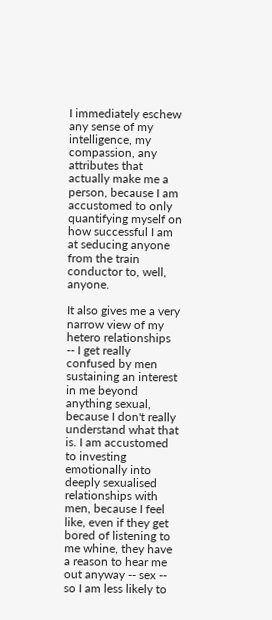I immediately eschew any sense of my intelligence, my compassion, any attributes that actually make me a person, because I am accustomed to only quantifying myself on how successful I am at seducing anyone from the train conductor to, well, anyone.

It also gives me a very narrow view of my hetero relationships -- I get really confused by men sustaining an interest in me beyond anything sexual, because I don't really understand what that is. I am accustomed to investing emotionally into deeply sexualised relationships with men, because I feel like, even if they get bored of listening to me whine, they have a reason to hear me out anyway -- sex -- so I am less likely to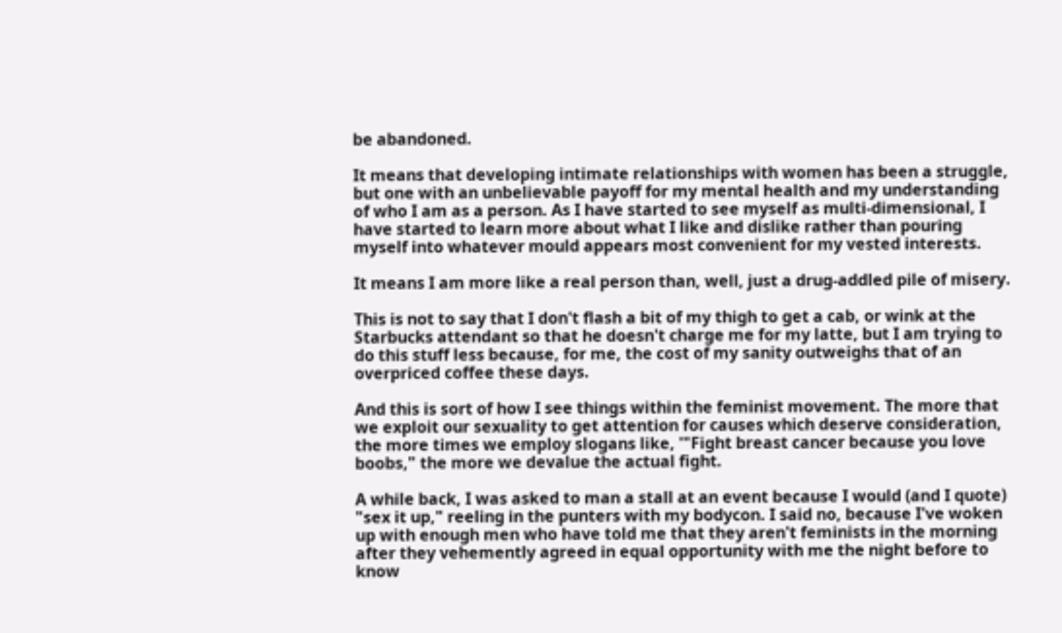be abandoned.

It means that developing intimate relationships with women has been a struggle, but one with an unbelievable payoff for my mental health and my understanding of who I am as a person. As I have started to see myself as multi-dimensional, I have started to learn more about what I like and dislike rather than pouring myself into whatever mould appears most convenient for my vested interests.

It means I am more like a real person than, well, just a drug-addled pile of misery.

This is not to say that I don't flash a bit of my thigh to get a cab, or wink at the Starbucks attendant so that he doesn't charge me for my latte, but I am trying to do this stuff less because, for me, the cost of my sanity outweighs that of an overpriced coffee these days.

And this is sort of how I see things within the feminist movement. The more that we exploit our sexuality to get attention for causes which deserve consideration, the more times we employ slogans like, '"Fight breast cancer because you love boobs," the more we devalue the actual fight.

A while back, I was asked to man a stall at an event because I would (and I quote) "sex it up," reeling in the punters with my bodycon. I said no, because I've woken up with enough men who have told me that they aren't feminists in the morning after they vehemently agreed in equal opportunity with me the night before to know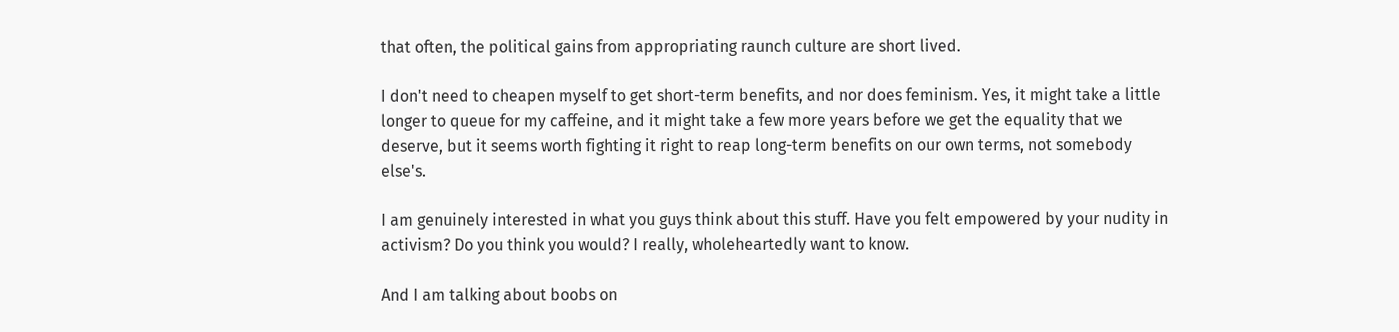that often, the political gains from appropriating raunch culture are short lived.

I don't need to cheapen myself to get short-term benefits, and nor does feminism. Yes, it might take a little longer to queue for my caffeine, and it might take a few more years before we get the equality that we deserve, but it seems worth fighting it right to reap long-term benefits on our own terms, not somebody else's.

I am genuinely interested in what you guys think about this stuff. Have you felt empowered by your nudity in activism? Do you think you would? I really, wholeheartedly want to know.

And I am talking about boobs on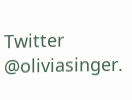Twitter @oliviasinger.